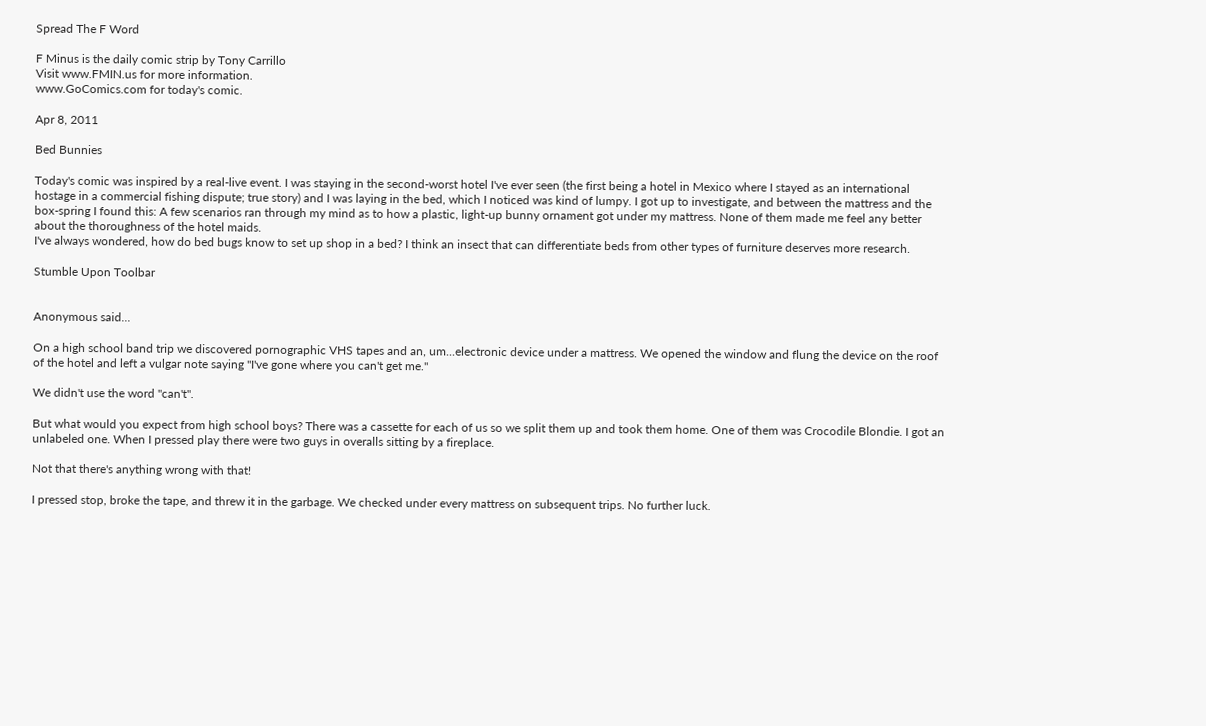Spread The F Word

F Minus is the daily comic strip by Tony Carrillo
Visit www.FMIN.us for more information.
www.GoComics.com for today's comic.

Apr 8, 2011

Bed Bunnies

Today's comic was inspired by a real-live event. I was staying in the second-worst hotel I've ever seen (the first being a hotel in Mexico where I stayed as an international hostage in a commercial fishing dispute; true story) and I was laying in the bed, which I noticed was kind of lumpy. I got up to investigate, and between the mattress and the box-spring I found this: A few scenarios ran through my mind as to how a plastic, light-up bunny ornament got under my mattress. None of them made me feel any better about the thoroughness of the hotel maids.
I've always wondered, how do bed bugs know to set up shop in a bed? I think an insect that can differentiate beds from other types of furniture deserves more research.

Stumble Upon Toolbar


Anonymous said...

On a high school band trip we discovered pornographic VHS tapes and an, um...electronic device under a mattress. We opened the window and flung the device on the roof of the hotel and left a vulgar note saying "I've gone where you can't get me."

We didn't use the word "can't".

But what would you expect from high school boys? There was a cassette for each of us so we split them up and took them home. One of them was Crocodile Blondie. I got an unlabeled one. When I pressed play there were two guys in overalls sitting by a fireplace.

Not that there's anything wrong with that!

I pressed stop, broke the tape, and threw it in the garbage. We checked under every mattress on subsequent trips. No further luck.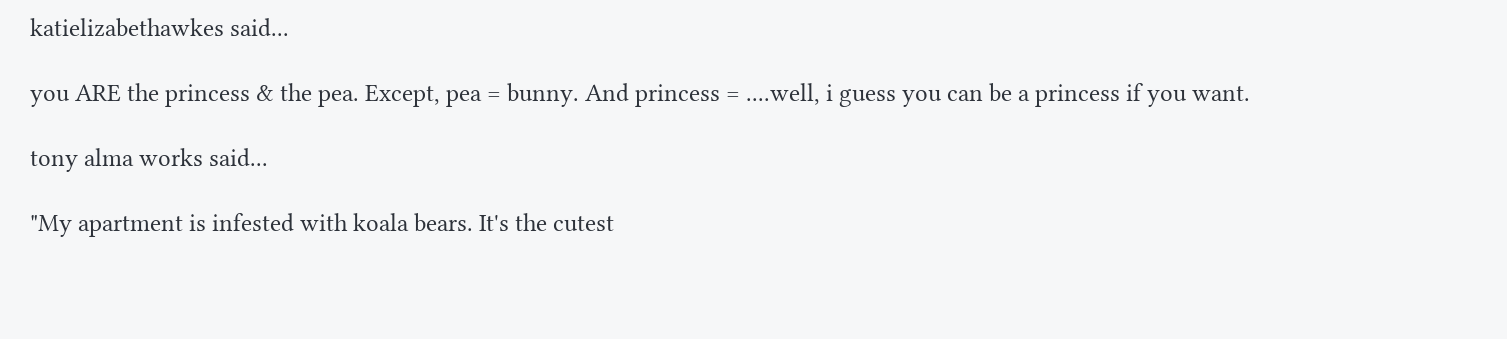katielizabethawkes said...

you ARE the princess & the pea. Except, pea = bunny. And princess = ....well, i guess you can be a princess if you want.

tony alma works said...

"My apartment is infested with koala bears. It's the cutest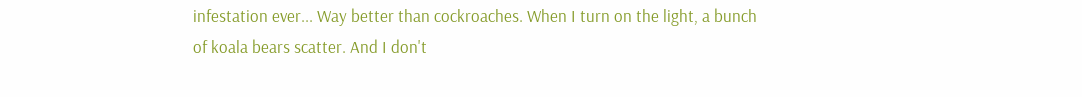infestation ever... Way better than cockroaches. When I turn on the light, a bunch of koala bears scatter. And I don't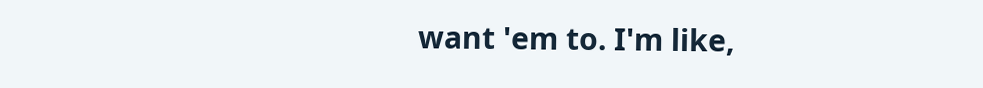want 'em to. I'm like,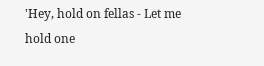'Hey, hold on fellas - Let me hold one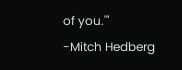of you.'"
-Mitch Hedberg